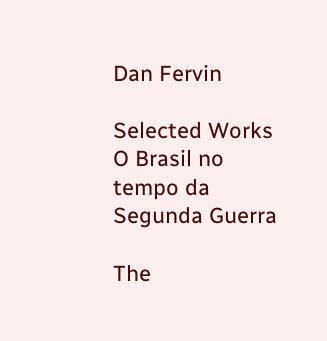Dan Fervin

Selected Works
O Brasil no tempo da Segunda Guerra

The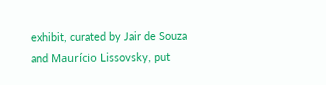exhibit, curated by Jair de Souza and Maurício Lissovsky, put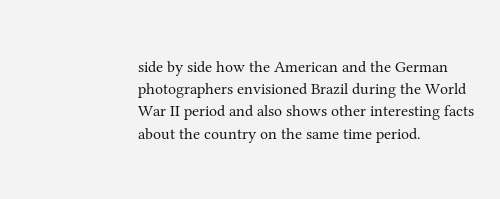side by side how the American and the German photographers envisioned Brazil during the World War II period and also shows other interesting facts about the country on the same time period.